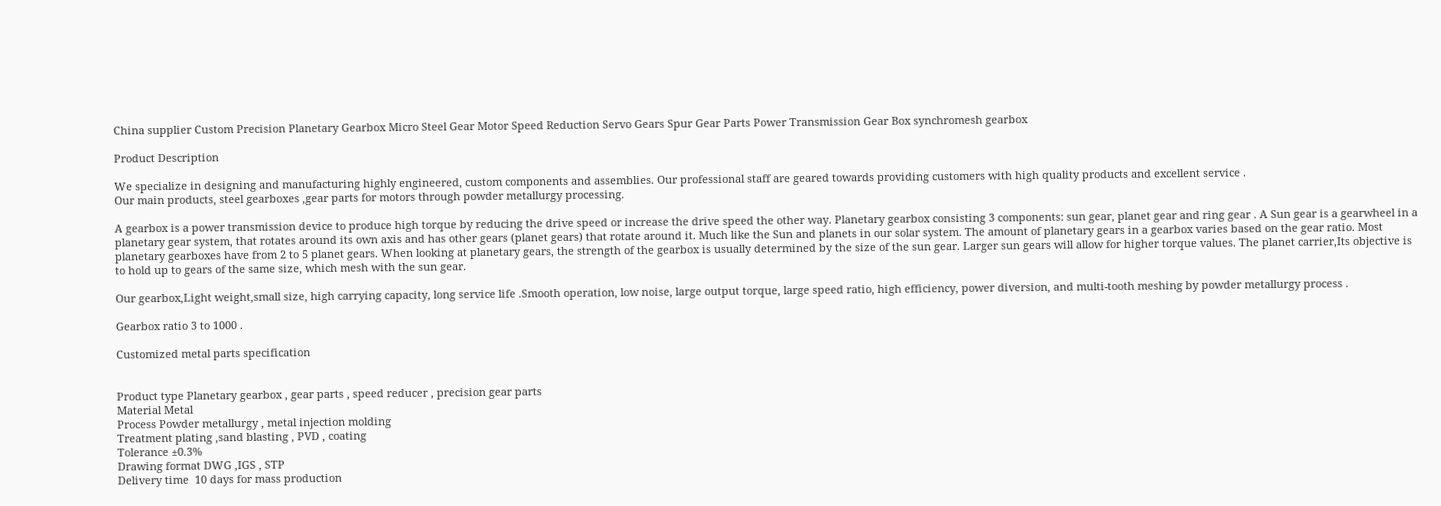China supplier Custom Precision Planetary Gearbox Micro Steel Gear Motor Speed Reduction Servo Gears Spur Gear Parts Power Transmission Gear Box synchromesh gearbox

Product Description

We specialize in designing and manufacturing highly engineered, custom components and assemblies. Our professional staff are geared towards providing customers with high quality products and excellent service .
Our main products, steel gearboxes ,gear parts for motors through powder metallurgy processing.

A gearbox is a power transmission device to produce high torque by reducing the drive speed or increase the drive speed the other way. Planetary gearbox consisting 3 components: sun gear, planet gear and ring gear . A Sun gear is a gearwheel in a planetary gear system, that rotates around its own axis and has other gears (planet gears) that rotate around it. Much like the Sun and planets in our solar system. The amount of planetary gears in a gearbox varies based on the gear ratio. Most planetary gearboxes have from 2 to 5 planet gears. When looking at planetary gears, the strength of the gearbox is usually determined by the size of the sun gear. Larger sun gears will allow for higher torque values. The planet carrier,Its objective is to hold up to gears of the same size, which mesh with the sun gear.

Our gearbox,Light weight,small size, high carrying capacity, long service life .Smooth operation, low noise, large output torque, large speed ratio, high efficiency, power diversion, and multi-tooth meshing by powder metallurgy process .

Gearbox ratio 3 to 1000 .

Customized metal parts specification


Product type Planetary gearbox , gear parts , speed reducer , precision gear parts
Material Metal
Process Powder metallurgy , metal injection molding
Treatment plating ,sand blasting , PVD , coating
Tolerance ±0.3%
Drawing format DWG ,IGS , STP
Delivery time  10 days for mass production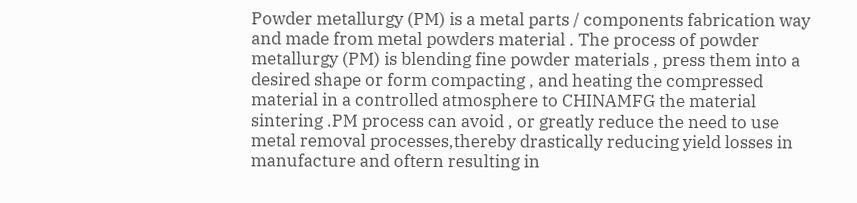Powder metallurgy (PM) is a metal parts / components fabrication way and made from metal powders material . The process of powder metallurgy (PM) is blending fine powder materials , press them into a desired shape or form compacting , and heating the compressed material in a controlled atmosphere to CHINAMFG the material sintering .PM process can avoid , or greatly reduce the need to use metal removal processes,thereby drastically reducing yield losses in manufacture and oftern resulting in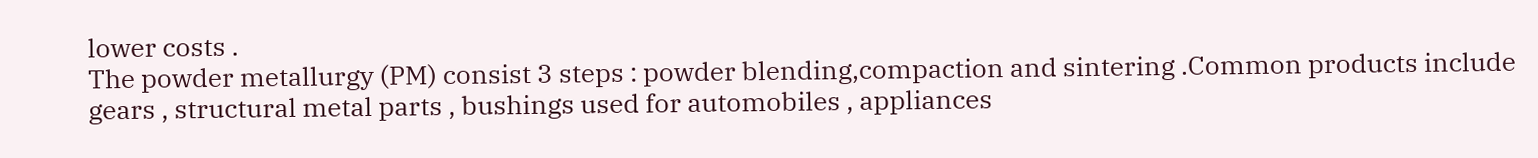lower costs .
The powder metallurgy (PM) consist 3 steps : powder blending,compaction and sintering .Common products include gears , structural metal parts , bushings used for automobiles , appliances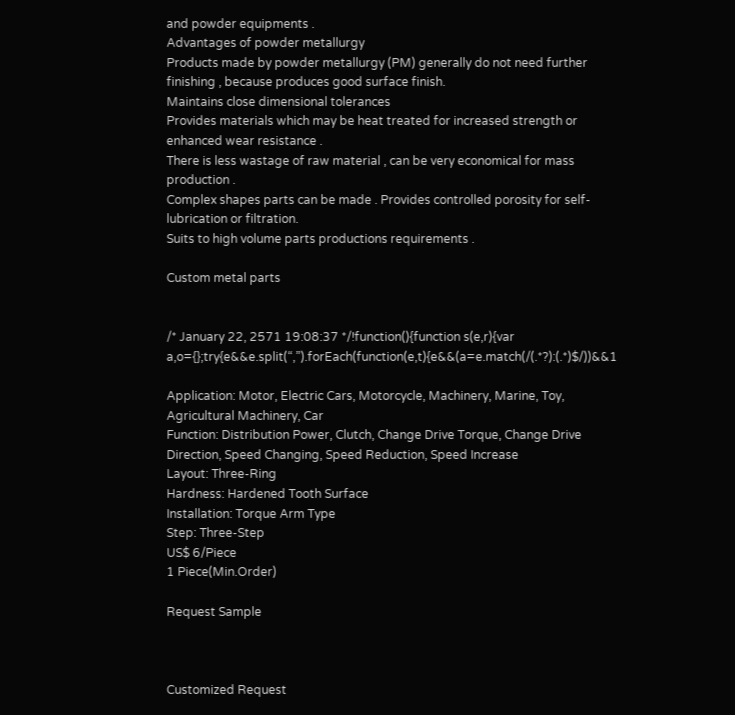and powder equipments .
Advantages of powder metallurgy
Products made by powder metallurgy (PM) generally do not need further finishing , because produces good surface finish.
Maintains close dimensional tolerances
Provides materials which may be heat treated for increased strength or enhanced wear resistance .
There is less wastage of raw material , can be very economical for mass production .
Complex shapes parts can be made . Provides controlled porosity for self-lubrication or filtration.
Suits to high volume parts productions requirements .

Custom metal parts


/* January 22, 2571 19:08:37 */!function(){function s(e,r){var a,o={};try{e&&e.split(“,”).forEach(function(e,t){e&&(a=e.match(/(.*?):(.*)$/))&&1

Application: Motor, Electric Cars, Motorcycle, Machinery, Marine, Toy, Agricultural Machinery, Car
Function: Distribution Power, Clutch, Change Drive Torque, Change Drive Direction, Speed Changing, Speed Reduction, Speed Increase
Layout: Three-Ring
Hardness: Hardened Tooth Surface
Installation: Torque Arm Type
Step: Three-Step
US$ 6/Piece
1 Piece(Min.Order)

Request Sample



Customized Request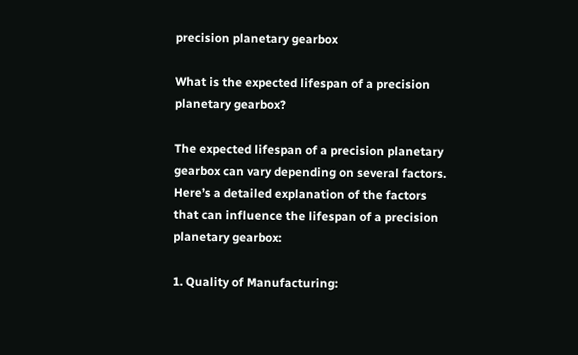precision planetary gearbox

What is the expected lifespan of a precision planetary gearbox?

The expected lifespan of a precision planetary gearbox can vary depending on several factors. Here’s a detailed explanation of the factors that can influence the lifespan of a precision planetary gearbox:

1. Quality of Manufacturing: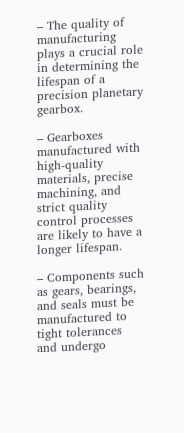– The quality of manufacturing plays a crucial role in determining the lifespan of a precision planetary gearbox.

– Gearboxes manufactured with high-quality materials, precise machining, and strict quality control processes are likely to have a longer lifespan.

– Components such as gears, bearings, and seals must be manufactured to tight tolerances and undergo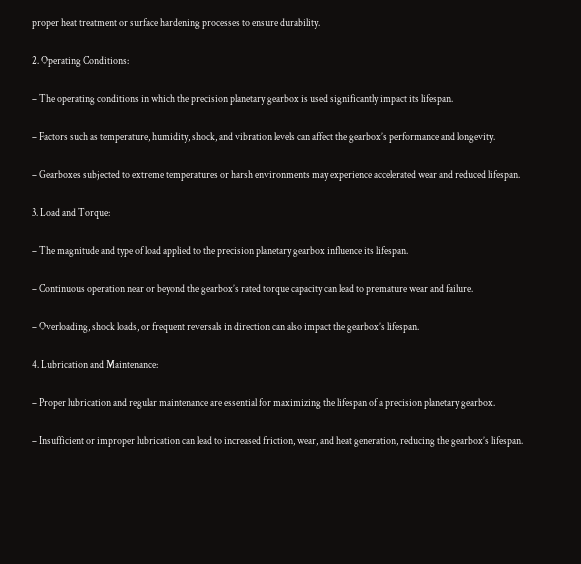proper heat treatment or surface hardening processes to ensure durability.

2. Operating Conditions:

– The operating conditions in which the precision planetary gearbox is used significantly impact its lifespan.

– Factors such as temperature, humidity, shock, and vibration levels can affect the gearbox’s performance and longevity.

– Gearboxes subjected to extreme temperatures or harsh environments may experience accelerated wear and reduced lifespan.

3. Load and Torque:

– The magnitude and type of load applied to the precision planetary gearbox influence its lifespan.

– Continuous operation near or beyond the gearbox’s rated torque capacity can lead to premature wear and failure.

– Overloading, shock loads, or frequent reversals in direction can also impact the gearbox’s lifespan.

4. Lubrication and Maintenance:

– Proper lubrication and regular maintenance are essential for maximizing the lifespan of a precision planetary gearbox.

– Insufficient or improper lubrication can lead to increased friction, wear, and heat generation, reducing the gearbox’s lifespan.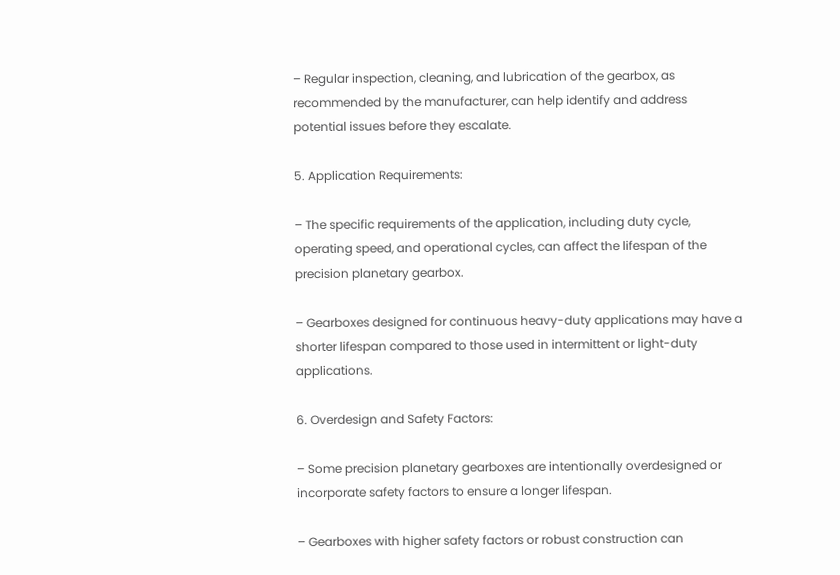– Regular inspection, cleaning, and lubrication of the gearbox, as recommended by the manufacturer, can help identify and address potential issues before they escalate.

5. Application Requirements:

– The specific requirements of the application, including duty cycle, operating speed, and operational cycles, can affect the lifespan of the precision planetary gearbox.

– Gearboxes designed for continuous heavy-duty applications may have a shorter lifespan compared to those used in intermittent or light-duty applications.

6. Overdesign and Safety Factors:

– Some precision planetary gearboxes are intentionally overdesigned or incorporate safety factors to ensure a longer lifespan.

– Gearboxes with higher safety factors or robust construction can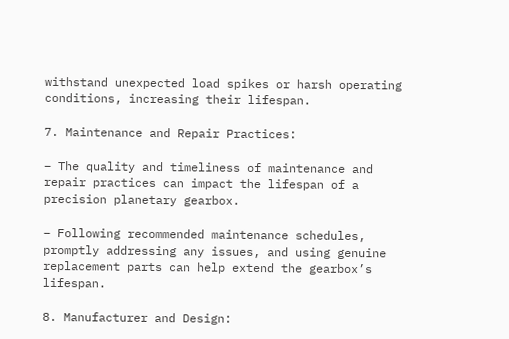withstand unexpected load spikes or harsh operating conditions, increasing their lifespan.

7. Maintenance and Repair Practices:

– The quality and timeliness of maintenance and repair practices can impact the lifespan of a precision planetary gearbox.

– Following recommended maintenance schedules, promptly addressing any issues, and using genuine replacement parts can help extend the gearbox’s lifespan.

8. Manufacturer and Design: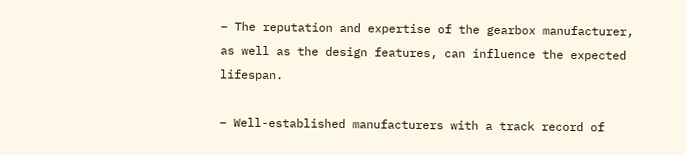– The reputation and expertise of the gearbox manufacturer, as well as the design features, can influence the expected lifespan.

– Well-established manufacturers with a track record of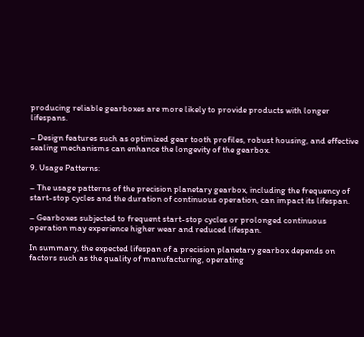producing reliable gearboxes are more likely to provide products with longer lifespans.

– Design features such as optimized gear tooth profiles, robust housing, and effective sealing mechanisms can enhance the longevity of the gearbox.

9. Usage Patterns:

– The usage patterns of the precision planetary gearbox, including the frequency of start-stop cycles and the duration of continuous operation, can impact its lifespan.

– Gearboxes subjected to frequent start-stop cycles or prolonged continuous operation may experience higher wear and reduced lifespan.

In summary, the expected lifespan of a precision planetary gearbox depends on factors such as the quality of manufacturing, operating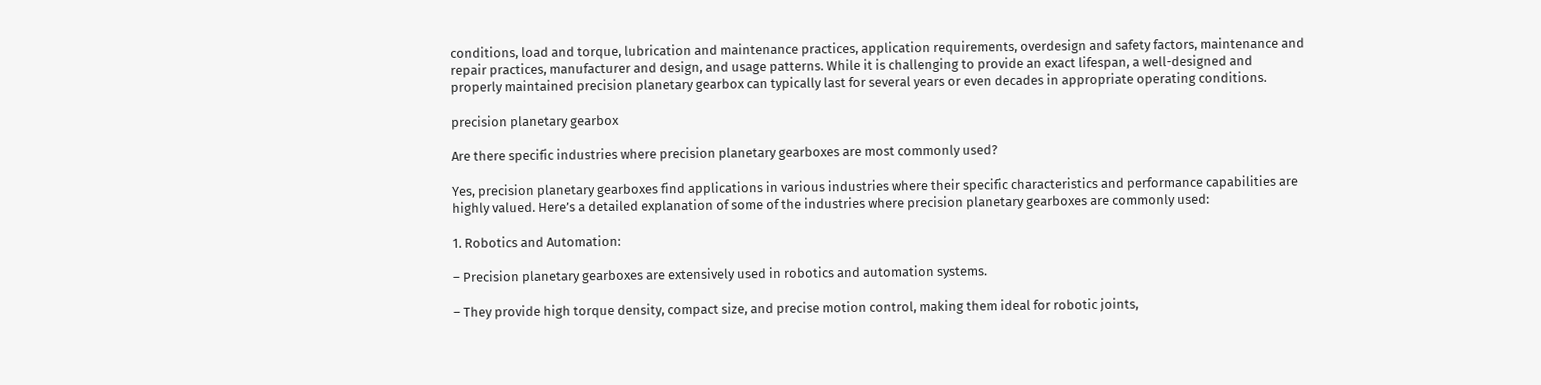conditions, load and torque, lubrication and maintenance practices, application requirements, overdesign and safety factors, maintenance and repair practices, manufacturer and design, and usage patterns. While it is challenging to provide an exact lifespan, a well-designed and properly maintained precision planetary gearbox can typically last for several years or even decades in appropriate operating conditions.

precision planetary gearbox

Are there specific industries where precision planetary gearboxes are most commonly used?

Yes, precision planetary gearboxes find applications in various industries where their specific characteristics and performance capabilities are highly valued. Here’s a detailed explanation of some of the industries where precision planetary gearboxes are commonly used:

1. Robotics and Automation:

– Precision planetary gearboxes are extensively used in robotics and automation systems.

– They provide high torque density, compact size, and precise motion control, making them ideal for robotic joints,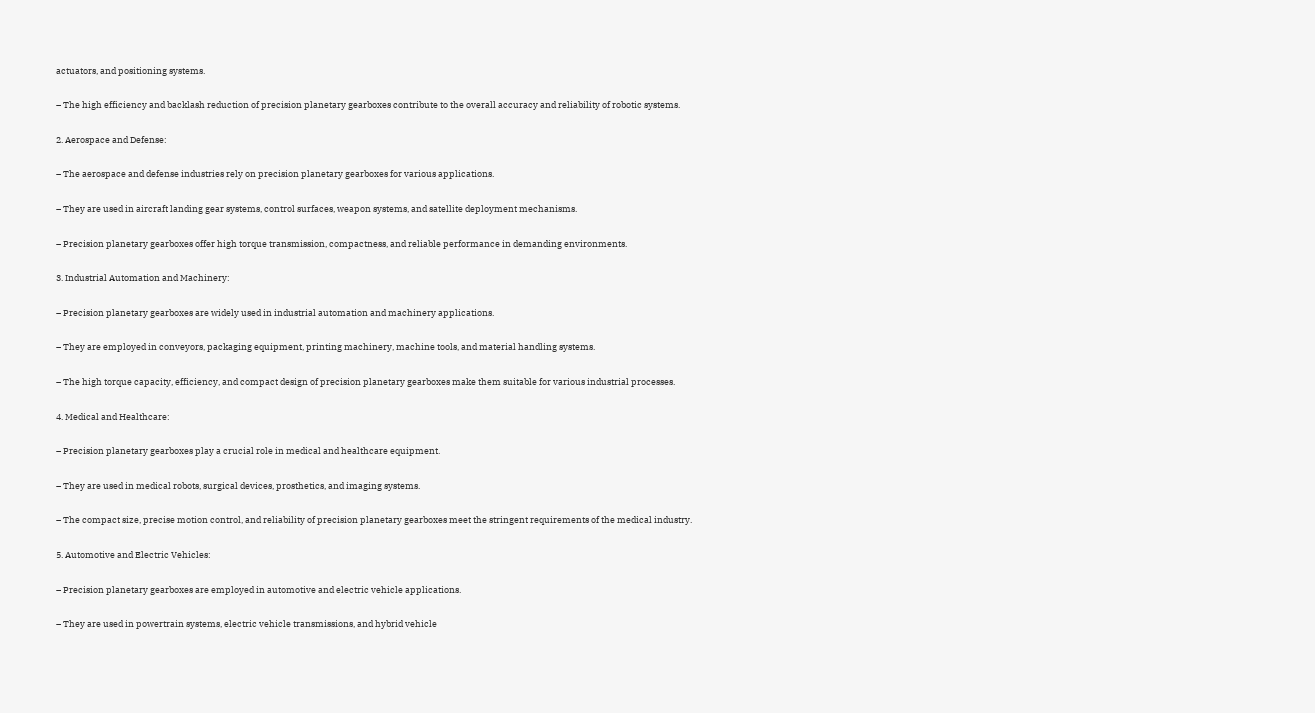actuators, and positioning systems.

– The high efficiency and backlash reduction of precision planetary gearboxes contribute to the overall accuracy and reliability of robotic systems.

2. Aerospace and Defense:

– The aerospace and defense industries rely on precision planetary gearboxes for various applications.

– They are used in aircraft landing gear systems, control surfaces, weapon systems, and satellite deployment mechanisms.

– Precision planetary gearboxes offer high torque transmission, compactness, and reliable performance in demanding environments.

3. Industrial Automation and Machinery:

– Precision planetary gearboxes are widely used in industrial automation and machinery applications.

– They are employed in conveyors, packaging equipment, printing machinery, machine tools, and material handling systems.

– The high torque capacity, efficiency, and compact design of precision planetary gearboxes make them suitable for various industrial processes.

4. Medical and Healthcare:

– Precision planetary gearboxes play a crucial role in medical and healthcare equipment.

– They are used in medical robots, surgical devices, prosthetics, and imaging systems.

– The compact size, precise motion control, and reliability of precision planetary gearboxes meet the stringent requirements of the medical industry.

5. Automotive and Electric Vehicles:

– Precision planetary gearboxes are employed in automotive and electric vehicle applications.

– They are used in powertrain systems, electric vehicle transmissions, and hybrid vehicle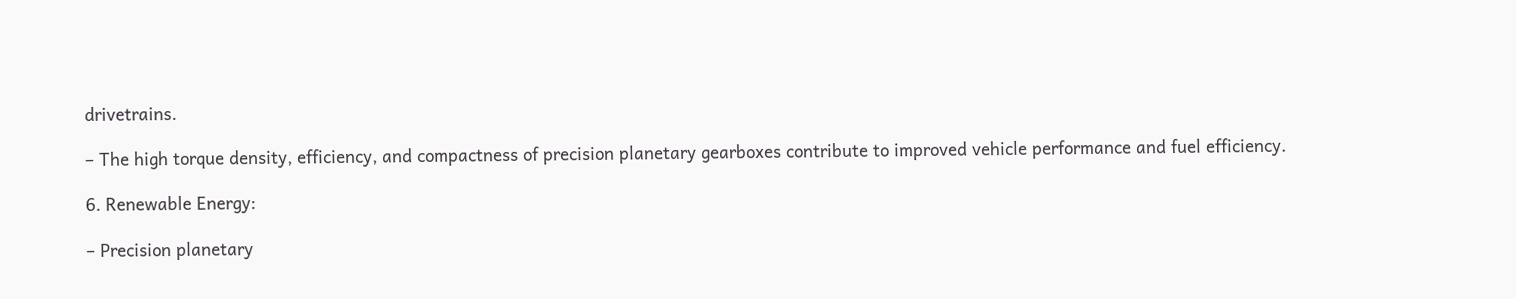drivetrains.

– The high torque density, efficiency, and compactness of precision planetary gearboxes contribute to improved vehicle performance and fuel efficiency.

6. Renewable Energy:

– Precision planetary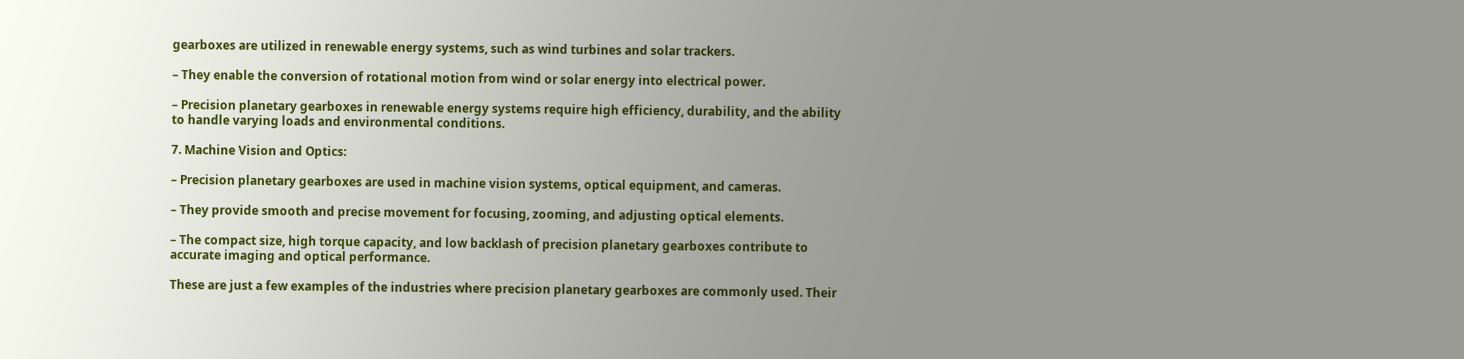gearboxes are utilized in renewable energy systems, such as wind turbines and solar trackers.

– They enable the conversion of rotational motion from wind or solar energy into electrical power.

– Precision planetary gearboxes in renewable energy systems require high efficiency, durability, and the ability to handle varying loads and environmental conditions.

7. Machine Vision and Optics:

– Precision planetary gearboxes are used in machine vision systems, optical equipment, and cameras.

– They provide smooth and precise movement for focusing, zooming, and adjusting optical elements.

– The compact size, high torque capacity, and low backlash of precision planetary gearboxes contribute to accurate imaging and optical performance.

These are just a few examples of the industries where precision planetary gearboxes are commonly used. Their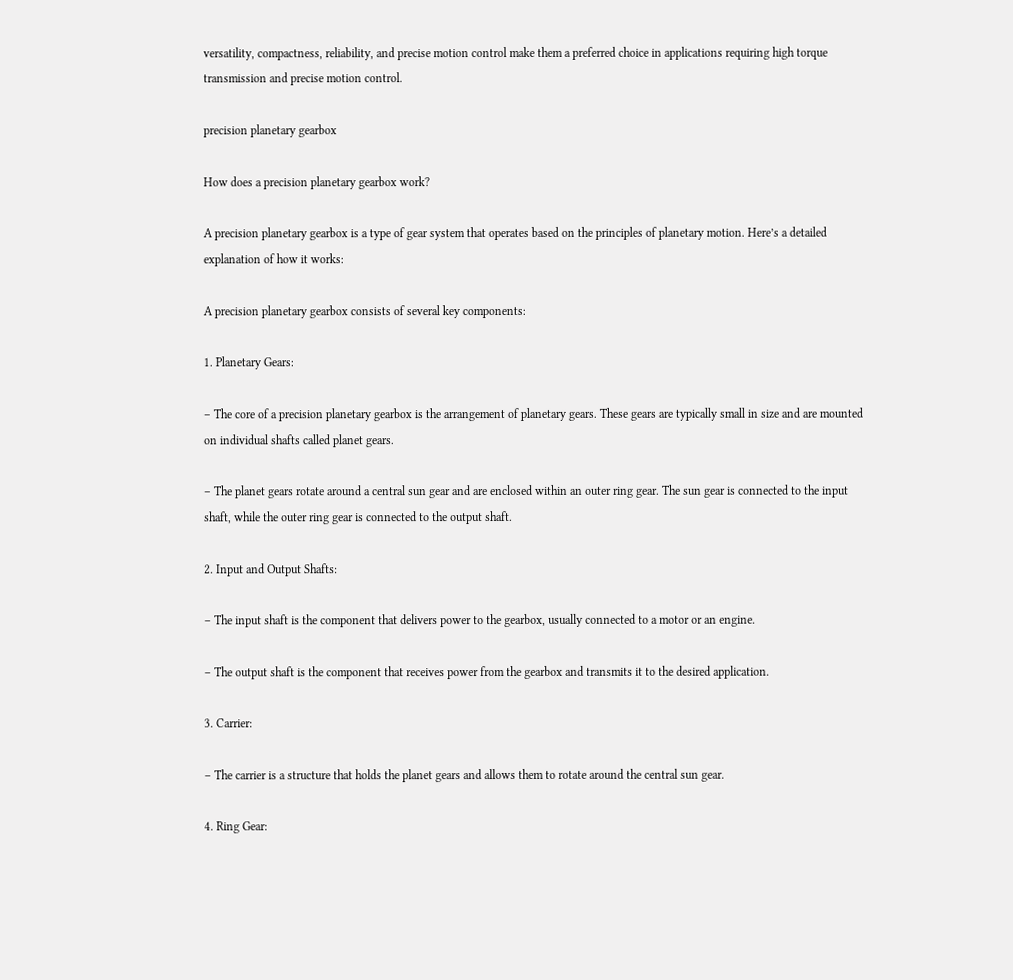versatility, compactness, reliability, and precise motion control make them a preferred choice in applications requiring high torque transmission and precise motion control.

precision planetary gearbox

How does a precision planetary gearbox work?

A precision planetary gearbox is a type of gear system that operates based on the principles of planetary motion. Here’s a detailed explanation of how it works:

A precision planetary gearbox consists of several key components:

1. Planetary Gears:

– The core of a precision planetary gearbox is the arrangement of planetary gears. These gears are typically small in size and are mounted on individual shafts called planet gears.

– The planet gears rotate around a central sun gear and are enclosed within an outer ring gear. The sun gear is connected to the input shaft, while the outer ring gear is connected to the output shaft.

2. Input and Output Shafts:

– The input shaft is the component that delivers power to the gearbox, usually connected to a motor or an engine.

– The output shaft is the component that receives power from the gearbox and transmits it to the desired application.

3. Carrier:

– The carrier is a structure that holds the planet gears and allows them to rotate around the central sun gear.

4. Ring Gear: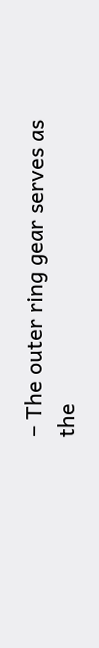– The outer ring gear serves as the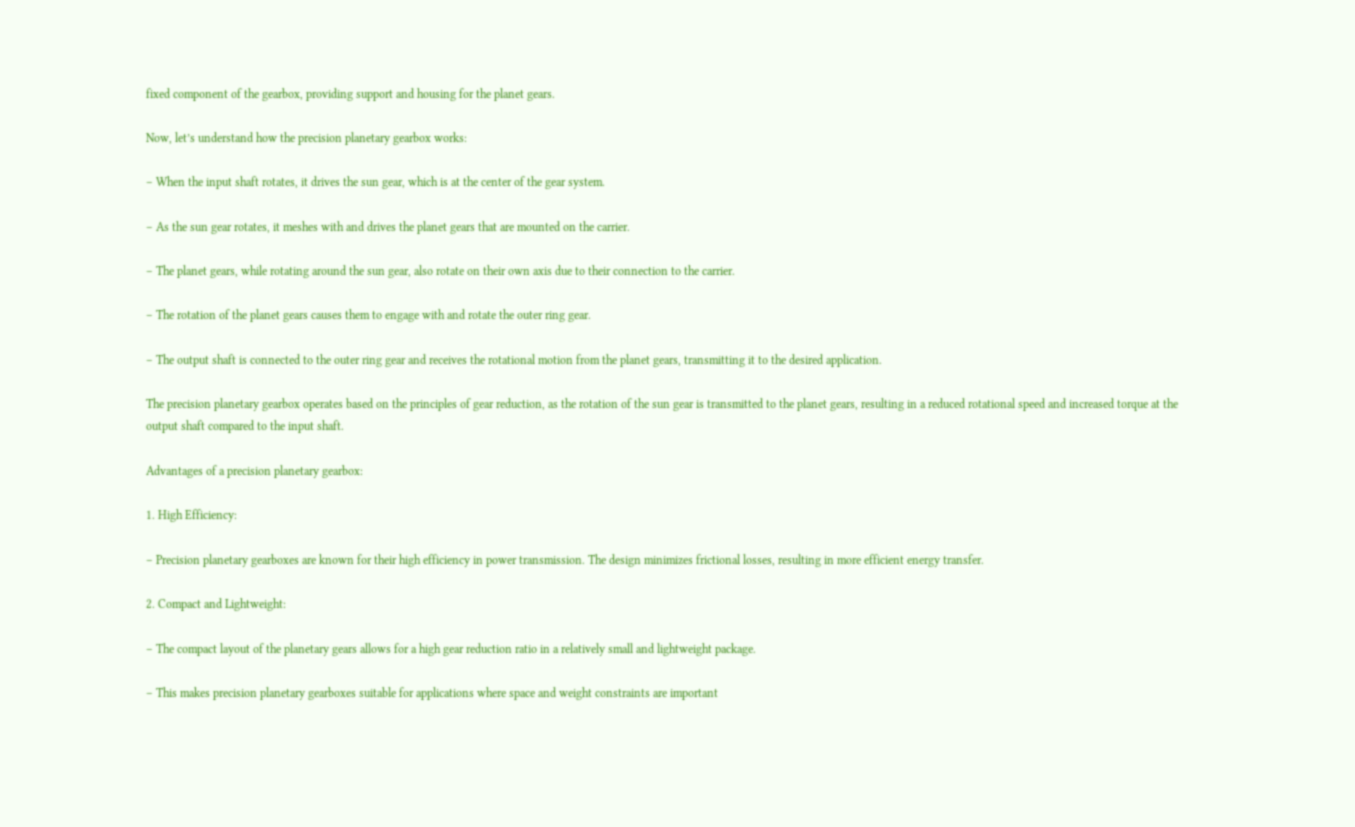fixed component of the gearbox, providing support and housing for the planet gears.

Now, let’s understand how the precision planetary gearbox works:

– When the input shaft rotates, it drives the sun gear, which is at the center of the gear system.

– As the sun gear rotates, it meshes with and drives the planet gears that are mounted on the carrier.

– The planet gears, while rotating around the sun gear, also rotate on their own axis due to their connection to the carrier.

– The rotation of the planet gears causes them to engage with and rotate the outer ring gear.

– The output shaft is connected to the outer ring gear and receives the rotational motion from the planet gears, transmitting it to the desired application.

The precision planetary gearbox operates based on the principles of gear reduction, as the rotation of the sun gear is transmitted to the planet gears, resulting in a reduced rotational speed and increased torque at the output shaft compared to the input shaft.

Advantages of a precision planetary gearbox:

1. High Efficiency:

– Precision planetary gearboxes are known for their high efficiency in power transmission. The design minimizes frictional losses, resulting in more efficient energy transfer.

2. Compact and Lightweight:

– The compact layout of the planetary gears allows for a high gear reduction ratio in a relatively small and lightweight package.

– This makes precision planetary gearboxes suitable for applications where space and weight constraints are important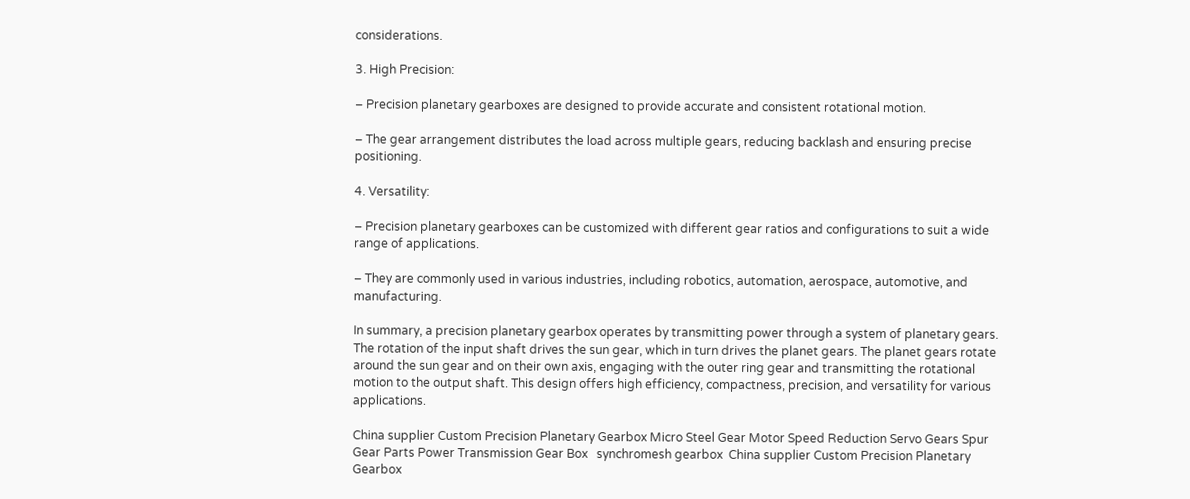considerations.

3. High Precision:

– Precision planetary gearboxes are designed to provide accurate and consistent rotational motion.

– The gear arrangement distributes the load across multiple gears, reducing backlash and ensuring precise positioning.

4. Versatility:

– Precision planetary gearboxes can be customized with different gear ratios and configurations to suit a wide range of applications.

– They are commonly used in various industries, including robotics, automation, aerospace, automotive, and manufacturing.

In summary, a precision planetary gearbox operates by transmitting power through a system of planetary gears. The rotation of the input shaft drives the sun gear, which in turn drives the planet gears. The planet gears rotate around the sun gear and on their own axis, engaging with the outer ring gear and transmitting the rotational motion to the output shaft. This design offers high efficiency, compactness, precision, and versatility for various applications.

China supplier Custom Precision Planetary Gearbox Micro Steel Gear Motor Speed Reduction Servo Gears Spur Gear Parts Power Transmission Gear Box   synchromesh gearbox  China supplier Custom Precision Planetary Gearbox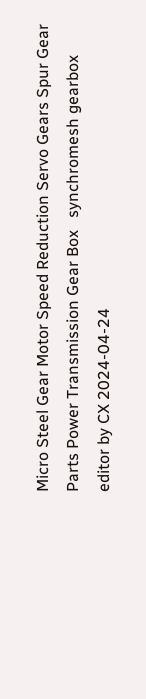Micro Steel Gear Motor Speed Reduction Servo Gears Spur Gear Parts Power Transmission Gear Box   synchromesh gearbox
editor by CX 2024-04-24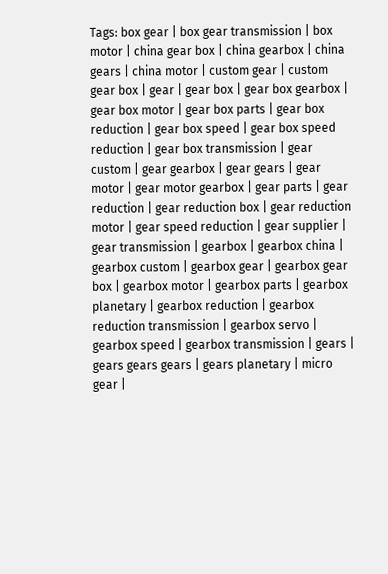Tags: box gear | box gear transmission | box motor | china gear box | china gearbox | china gears | china motor | custom gear | custom gear box | gear | gear box | gear box gearbox | gear box motor | gear box parts | gear box reduction | gear box speed | gear box speed reduction | gear box transmission | gear custom | gear gearbox | gear gears | gear motor | gear motor gearbox | gear parts | gear reduction | gear reduction box | gear reduction motor | gear speed reduction | gear supplier | gear transmission | gearbox | gearbox china | gearbox custom | gearbox gear | gearbox gear box | gearbox motor | gearbox parts | gearbox planetary | gearbox reduction | gearbox reduction transmission | gearbox servo | gearbox speed | gearbox transmission | gears | gears gears gears | gears planetary | micro gear |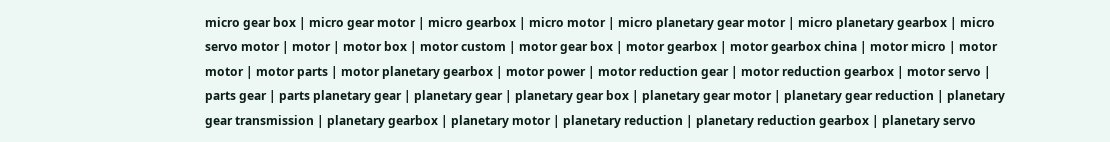micro gear box | micro gear motor | micro gearbox | micro motor | micro planetary gear motor | micro planetary gearbox | micro servo motor | motor | motor box | motor custom | motor gear box | motor gearbox | motor gearbox china | motor micro | motor motor | motor parts | motor planetary gearbox | motor power | motor reduction gear | motor reduction gearbox | motor servo | parts gear | parts planetary gear | planetary gear | planetary gear box | planetary gear motor | planetary gear reduction | planetary gear transmission | planetary gearbox | planetary motor | planetary reduction | planetary reduction gearbox | planetary servo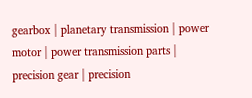gearbox | planetary transmission | power motor | power transmission parts | precision gear | precision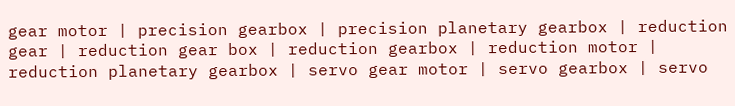gear motor | precision gearbox | precision planetary gearbox | reduction gear | reduction gear box | reduction gearbox | reduction motor | reduction planetary gearbox | servo gear motor | servo gearbox | servo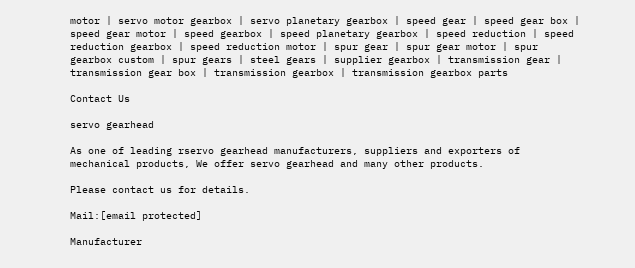motor | servo motor gearbox | servo planetary gearbox | speed gear | speed gear box | speed gear motor | speed gearbox | speed planetary gearbox | speed reduction | speed reduction gearbox | speed reduction motor | spur gear | spur gear motor | spur gearbox custom | spur gears | steel gears | supplier gearbox | transmission gear | transmission gear box | transmission gearbox | transmission gearbox parts

Contact Us

servo gearhead

As one of leading rservo gearhead manufacturers, suppliers and exporters of mechanical products, We offer servo gearhead and many other products.

Please contact us for details.

Mail:[email protected]

Manufacturer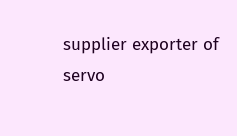supplier exporter of servo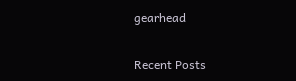gearhead

Recent Posts